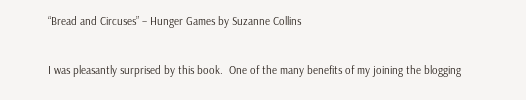“Bread and Circuses” – Hunger Games by Suzanne Collins

I was pleasantly surprised by this book.  One of the many benefits of my joining the blogging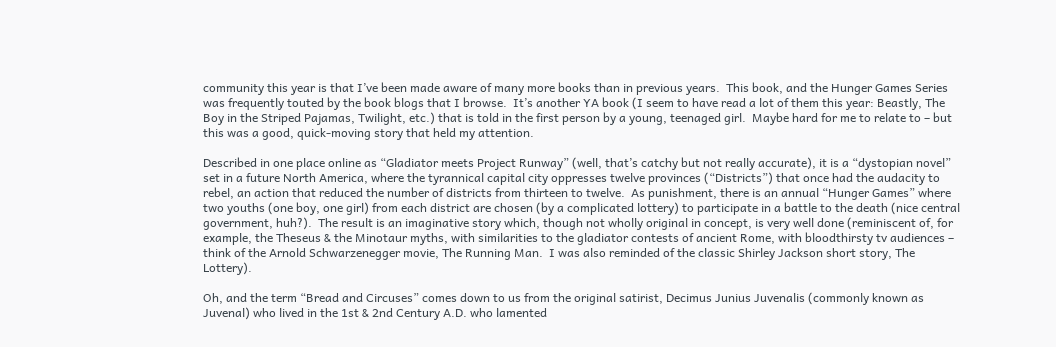community this year is that I’ve been made aware of many more books than in previous years.  This book, and the Hunger Games Series was frequently touted by the book blogs that I browse.  It’s another YA book (I seem to have read a lot of them this year: Beastly, The Boy in the Striped Pajamas, Twilight, etc.) that is told in the first person by a young, teenaged girl.  Maybe hard for me to relate to – but this was a good, quick-moving story that held my attention.

Described in one place online as “Gladiator meets Project Runway” (well, that’s catchy but not really accurate), it is a “dystopian novel” set in a future North America, where the tyrannical capital city oppresses twelve provinces (“Districts”) that once had the audacity to rebel, an action that reduced the number of districts from thirteen to twelve.  As punishment, there is an annual “Hunger Games” where two youths (one boy, one girl) from each district are chosen (by a complicated lottery) to participate in a battle to the death (nice central government, huh?).  The result is an imaginative story which, though not wholly original in concept, is very well done (reminiscent of, for example, the Theseus & the Minotaur myths, with similarities to the gladiator contests of ancient Rome, with bloodthirsty tv audiences – think of the Arnold Schwarzenegger movie, The Running Man.  I was also reminded of the classic Shirley Jackson short story, The Lottery).

Oh, and the term “Bread and Circuses” comes down to us from the original satirist, Decimus Junius Juvenalis (commonly known as Juvenal) who lived in the 1st & 2nd Century A.D. who lamented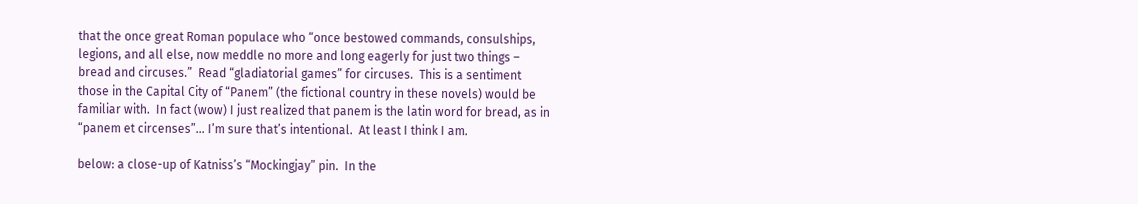that the once great Roman populace who “once bestowed commands, consulships, legions, and all else, now meddle no more and long eagerly for just two things – bread and circuses.”  Read “gladiatorial games” for circuses.  This is a sentiment those in the Capital City of “Panem” (the fictional country in these novels) would be familiar with.  In fact (wow) I just realized that panem is the latin word for bread, as in “panem et circenses”… I’m sure that’s intentional.  At least I think I am.

below: a close-up of Katniss’s “Mockingjay” pin.  In the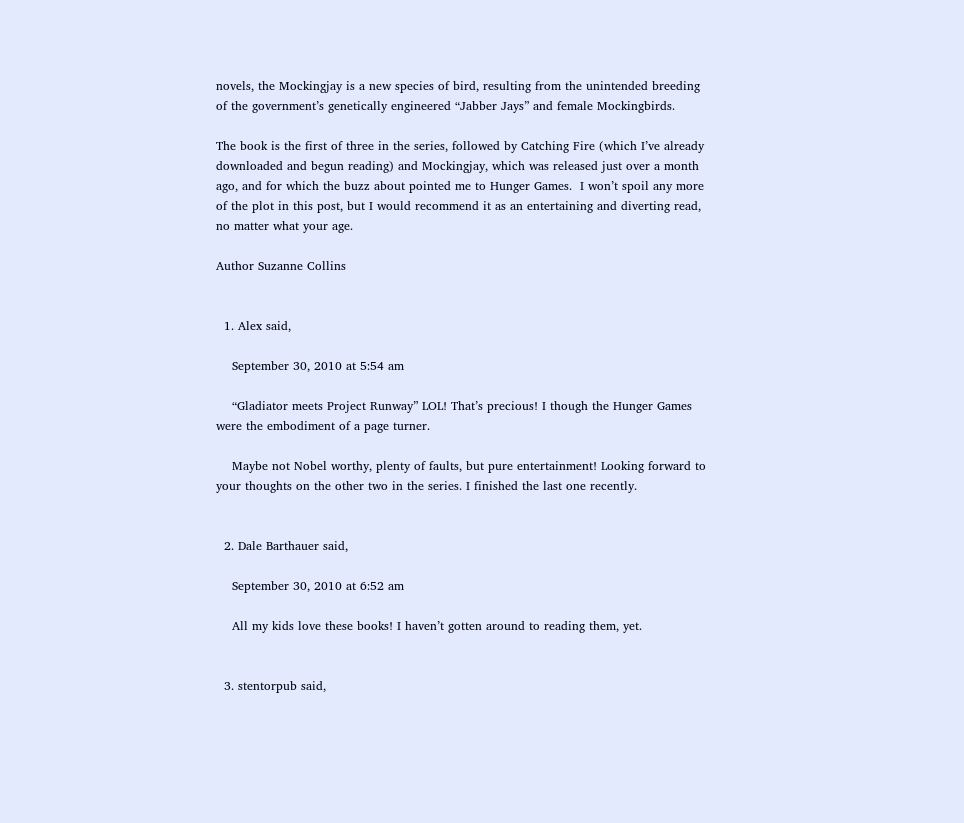novels, the Mockingjay is a new species of bird, resulting from the unintended breeding of the government’s genetically engineered “Jabber Jays” and female Mockingbirds.

The book is the first of three in the series, followed by Catching Fire (which I’ve already downloaded and begun reading) and Mockingjay, which was released just over a month ago, and for which the buzz about pointed me to Hunger Games.  I won’t spoil any more of the plot in this post, but I would recommend it as an entertaining and diverting read, no matter what your age.

Author Suzanne Collins


  1. Alex said,

    September 30, 2010 at 5:54 am

    “Gladiator meets Project Runway” LOL! That’s precious! I though the Hunger Games were the embodiment of a page turner.

    Maybe not Nobel worthy, plenty of faults, but pure entertainment! Looking forward to your thoughts on the other two in the series. I finished the last one recently.


  2. Dale Barthauer said,

    September 30, 2010 at 6:52 am

    All my kids love these books! I haven’t gotten around to reading them, yet.


  3. stentorpub said,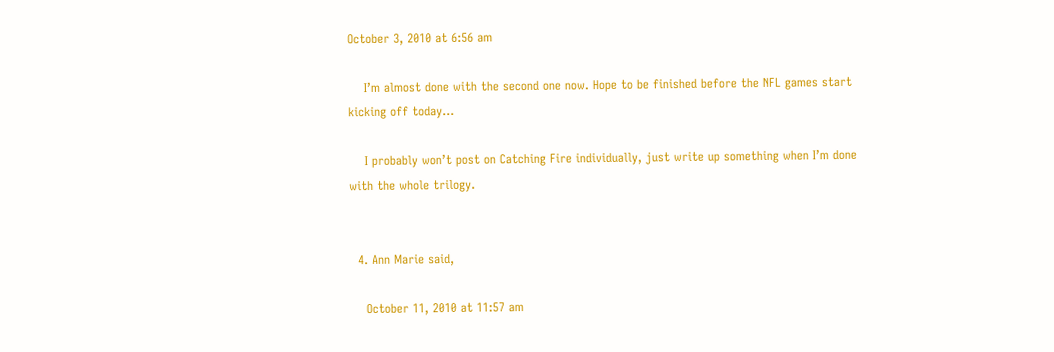October 3, 2010 at 6:56 am

    I’m almost done with the second one now. Hope to be finished before the NFL games start kicking off today…

    I probably won’t post on Catching Fire individually, just write up something when I’m done with the whole trilogy.


  4. Ann Marie said,

    October 11, 2010 at 11:57 am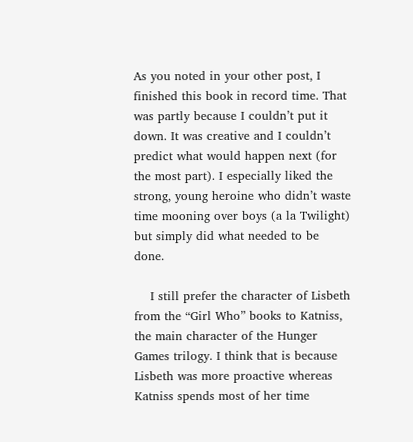As you noted in your other post, I finished this book in record time. That was partly because I couldn’t put it down. It was creative and I couldn’t predict what would happen next (for the most part). I especially liked the strong, young heroine who didn’t waste time mooning over boys (a la Twilight) but simply did what needed to be done.

    I still prefer the character of Lisbeth from the “Girl Who” books to Katniss, the main character of the Hunger Games trilogy. I think that is because Lisbeth was more proactive whereas Katniss spends most of her time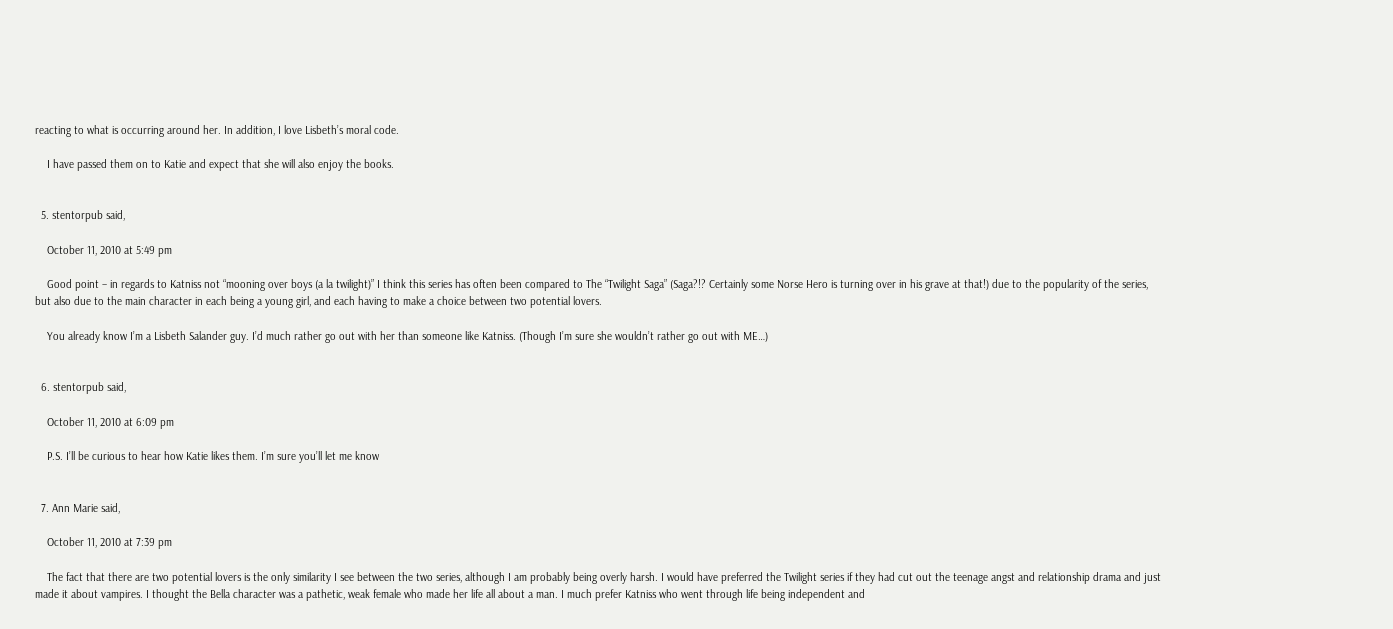reacting to what is occurring around her. In addition, I love Lisbeth’s moral code.

    I have passed them on to Katie and expect that she will also enjoy the books.


  5. stentorpub said,

    October 11, 2010 at 5:49 pm

    Good point – in regards to Katniss not “mooning over boys (a la twilight)” I think this series has often been compared to The “Twilight Saga” (Saga?!? Certainly some Norse Hero is turning over in his grave at that!) due to the popularity of the series, but also due to the main character in each being a young girl, and each having to make a choice between two potential lovers.

    You already know I’m a Lisbeth Salander guy. I’d much rather go out with her than someone like Katniss. (Though I’m sure she wouldn’t rather go out with ME…)


  6. stentorpub said,

    October 11, 2010 at 6:09 pm

    P.S. I’ll be curious to hear how Katie likes them. I’m sure you’ll let me know


  7. Ann Marie said,

    October 11, 2010 at 7:39 pm

    The fact that there are two potential lovers is the only similarity I see between the two series, although I am probably being overly harsh. I would have preferred the Twilight series if they had cut out the teenage angst and relationship drama and just made it about vampires. I thought the Bella character was a pathetic, weak female who made her life all about a man. I much prefer Katniss who went through life being independent and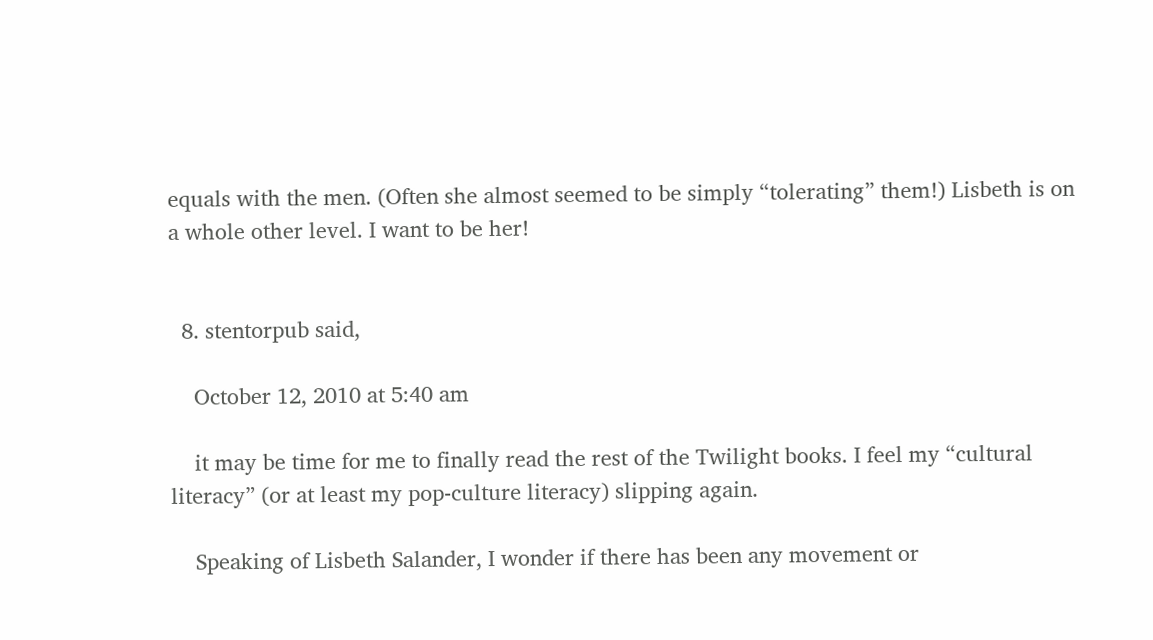equals with the men. (Often she almost seemed to be simply “tolerating” them!) Lisbeth is on a whole other level. I want to be her!


  8. stentorpub said,

    October 12, 2010 at 5:40 am

    it may be time for me to finally read the rest of the Twilight books. I feel my “cultural literacy” (or at least my pop-culture literacy) slipping again.

    Speaking of Lisbeth Salander, I wonder if there has been any movement or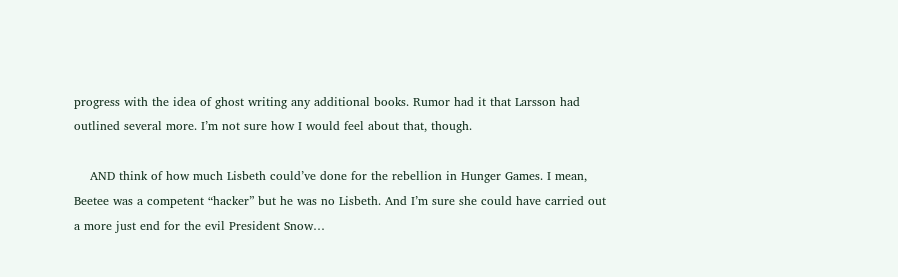progress with the idea of ghost writing any additional books. Rumor had it that Larsson had outlined several more. I’m not sure how I would feel about that, though.

    AND think of how much Lisbeth could’ve done for the rebellion in Hunger Games. I mean, Beetee was a competent “hacker” but he was no Lisbeth. And I’m sure she could have carried out a more just end for the evil President Snow…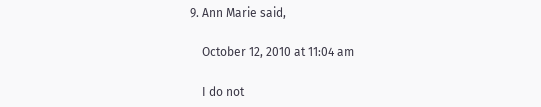9. Ann Marie said,

    October 12, 2010 at 11:04 am

    I do not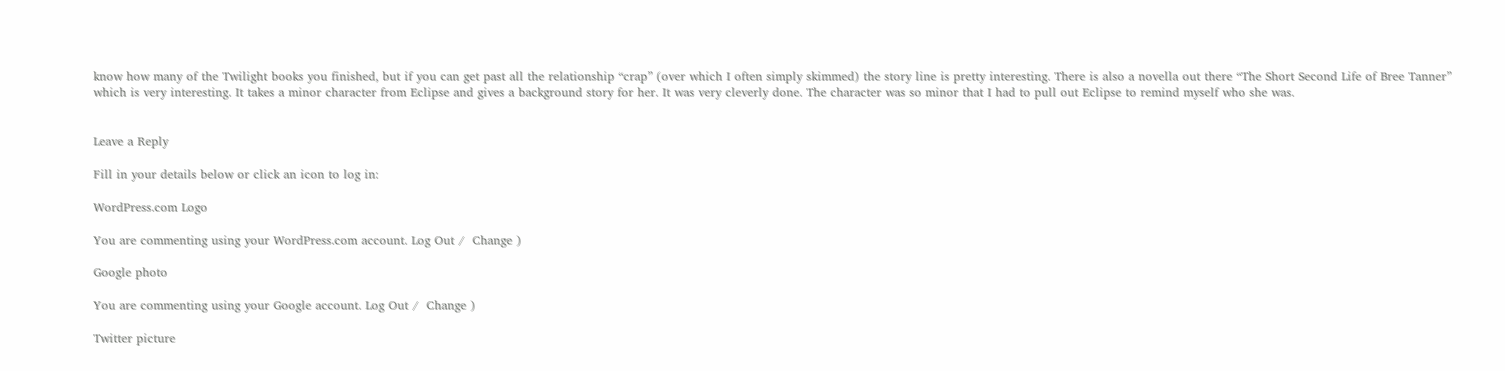know how many of the Twilight books you finished, but if you can get past all the relationship “crap” (over which I often simply skimmed) the story line is pretty interesting. There is also a novella out there “The Short Second Life of Bree Tanner” which is very interesting. It takes a minor character from Eclipse and gives a background story for her. It was very cleverly done. The character was so minor that I had to pull out Eclipse to remind myself who she was.


Leave a Reply

Fill in your details below or click an icon to log in:

WordPress.com Logo

You are commenting using your WordPress.com account. Log Out /  Change )

Google photo

You are commenting using your Google account. Log Out /  Change )

Twitter picture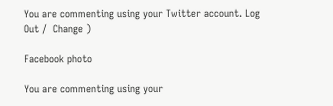You are commenting using your Twitter account. Log Out /  Change )

Facebook photo

You are commenting using your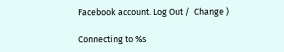Facebook account. Log Out /  Change )

Connecting to %s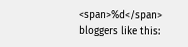<span>%d</span> bloggers like this: